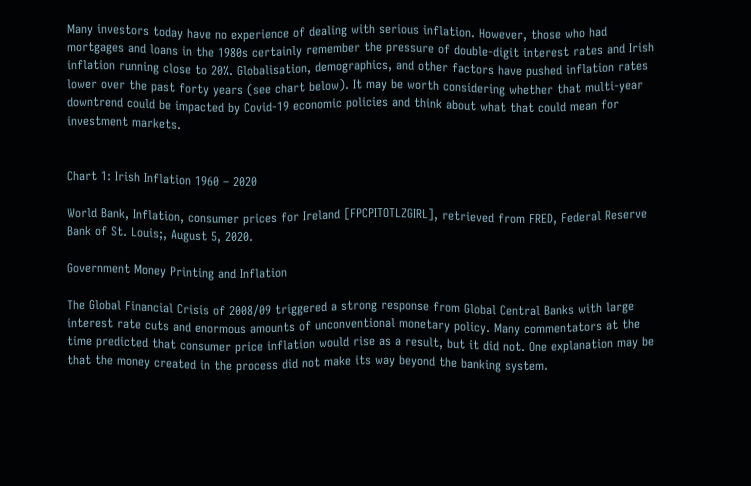Many investors today have no experience of dealing with serious inflation. However, those who had mortgages and loans in the 1980s certainly remember the pressure of double-digit interest rates and Irish inflation running close to 20%. Globalisation, demographics, and other factors have pushed inflation rates lower over the past forty years (see chart below). It may be worth considering whether that multi-year downtrend could be impacted by Covid-19 economic policies and think about what that could mean for investment markets.


Chart 1: Irish Inflation 1960 – 2020

World Bank, Inflation, consumer prices for Ireland [FPCPITOTLZGIRL], retrieved from FRED, Federal Reserve Bank of St. Louis;, August 5, 2020.

Government Money Printing and Inflation

The Global Financial Crisis of 2008/09 triggered a strong response from Global Central Banks with large interest rate cuts and enormous amounts of unconventional monetary policy. Many commentators at the time predicted that consumer price inflation would rise as a result, but it did not. One explanation may be that the money created in the process did not make its way beyond the banking system.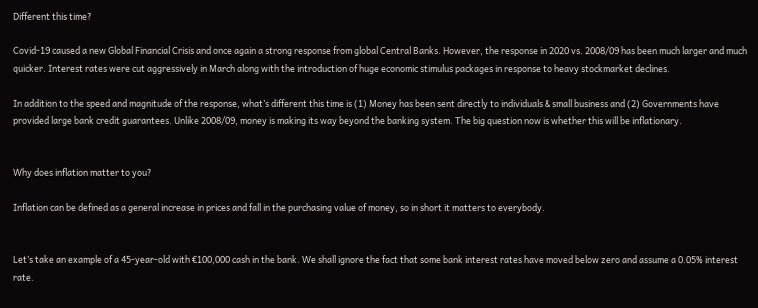Different this time?

Covid-19 caused a new Global Financial Crisis and once again a strong response from global Central Banks. However, the response in 2020 vs. 2008/09 has been much larger and much quicker. Interest rates were cut aggressively in March along with the introduction of huge economic stimulus packages in response to heavy stockmarket declines.

In addition to the speed and magnitude of the response, what’s different this time is (1) Money has been sent directly to individuals & small business and (2) Governments have provided large bank credit guarantees. Unlike 2008/09, money is making its way beyond the banking system. The big question now is whether this will be inflationary.


Why does inflation matter to you?

Inflation can be defined as a general increase in prices and fall in the purchasing value of money, so in short it matters to everybody.


Let’s take an example of a 45-year-old with €100,000 cash in the bank. We shall ignore the fact that some bank interest rates have moved below zero and assume a 0.05% interest rate.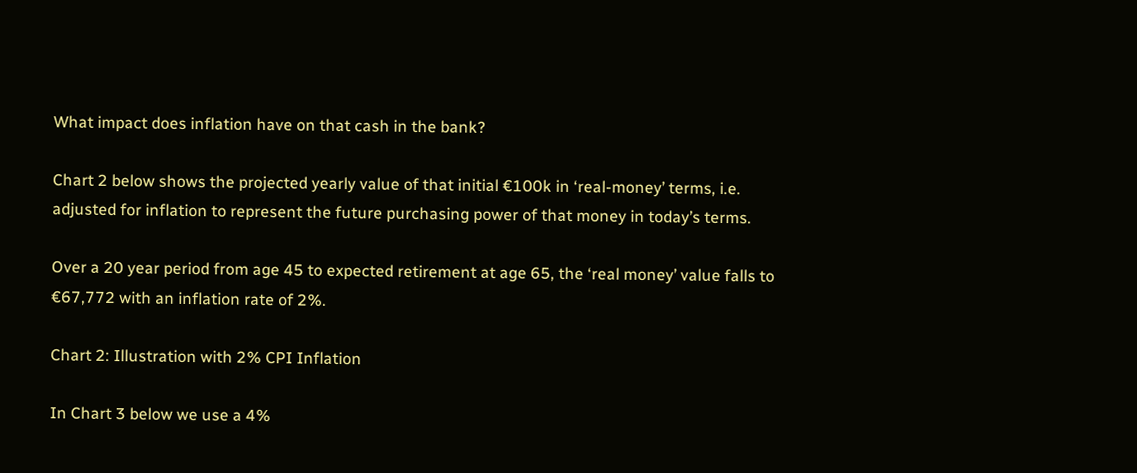What impact does inflation have on that cash in the bank?

Chart 2 below shows the projected yearly value of that initial €100k in ‘real-money’ terms, i.e. adjusted for inflation to represent the future purchasing power of that money in today’s terms.

Over a 20 year period from age 45 to expected retirement at age 65, the ‘real money’ value falls to €67,772 with an inflation rate of 2%.

Chart 2: Illustration with 2% CPI Inflation

In Chart 3 below we use a 4%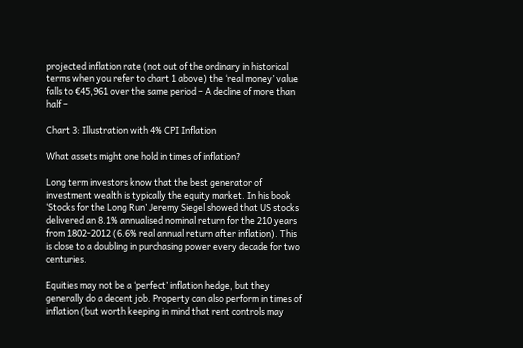projected inflation rate (not out of the ordinary in historical terms when you refer to chart 1 above) the ‘real money’ value falls to €45,961 over the same period – A decline of more than half –

Chart 3: Illustration with 4% CPI Inflation

What assets might one hold in times of inflation?

Long term investors know that the best generator of investment wealth is typically the equity market. In his book ‘Stocks for the Long Run’ Jeremy Siegel showed that US stocks delivered an 8.1% annualised nominal return for the 210 years from 1802-2012 (6.6% real annual return after inflation). This is close to a doubling in purchasing power every decade for two centuries.

Equities may not be a ‘perfect’ inflation hedge, but they generally do a decent job. Property can also perform in times of inflation (but worth keeping in mind that rent controls may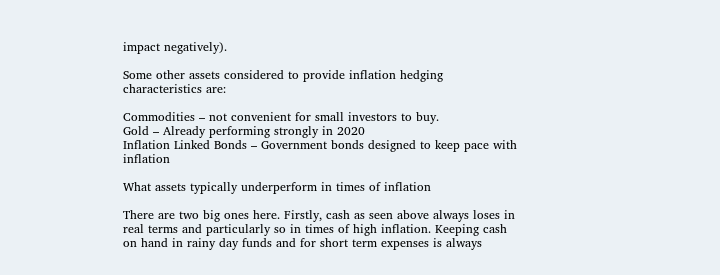impact negatively).

Some other assets considered to provide inflation hedging characteristics are:

Commodities – not convenient for small investors to buy.
Gold – Already performing strongly in 2020
Inflation Linked Bonds – Government bonds designed to keep pace with inflation

What assets typically underperform in times of inflation

There are two big ones here. Firstly, cash as seen above always loses in real terms and particularly so in times of high inflation. Keeping cash on hand in rainy day funds and for short term expenses is always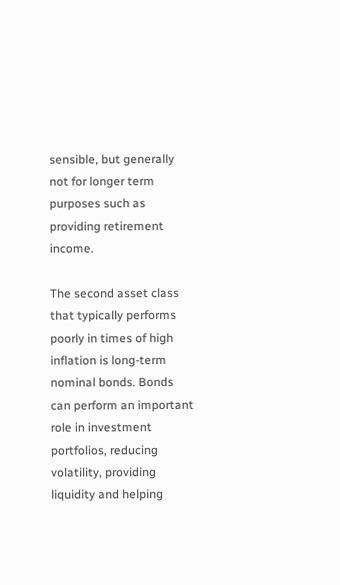sensible, but generally not for longer term purposes such as providing retirement income.

The second asset class that typically performs poorly in times of high inflation is long-term nominal bonds. Bonds can perform an important role in investment portfolios, reducing volatility, providing liquidity and helping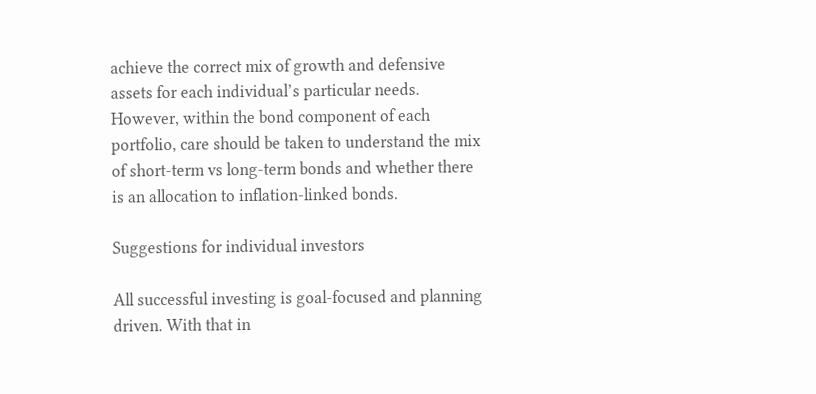achieve the correct mix of growth and defensive assets for each individual’s particular needs. However, within the bond component of each portfolio, care should be taken to understand the mix of short-term vs long-term bonds and whether there is an allocation to inflation-linked bonds.

Suggestions for individual investors

All successful investing is goal-focused and planning driven. With that in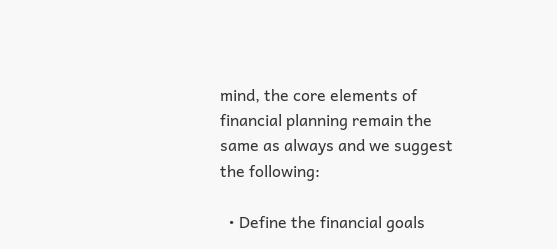mind, the core elements of financial planning remain the same as always and we suggest the following:

  • Define the financial goals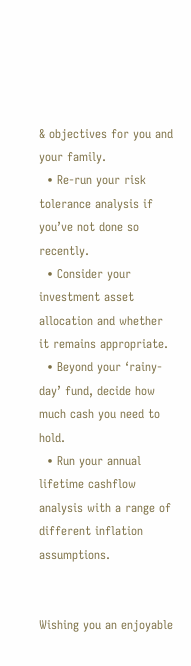& objectives for you and your family.
  • Re-run your risk tolerance analysis if you’ve not done so recently.
  • Consider your investment asset allocation and whether it remains appropriate.
  • Beyond your ‘rainy-day’ fund, decide how much cash you need to hold.
  • Run your annual lifetime cashflow analysis with a range of different inflation assumptions.


Wishing you an enjoyable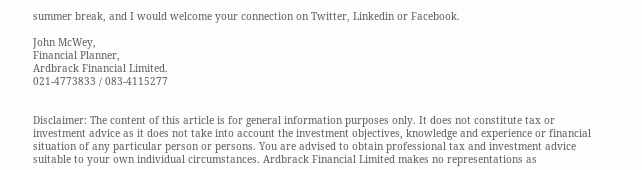summer break, and I would welcome your connection on Twitter, Linkedin or Facebook.

John McWey,
Financial Planner,
Ardbrack Financial Limited.
021-4773833 / 083-4115277


Disclaimer: The content of this article is for general information purposes only. It does not constitute tax or investment advice as it does not take into account the investment objectives, knowledge and experience or financial situation of any particular person or persons. You are advised to obtain professional tax and investment advice suitable to your own individual circumstances. Ardbrack Financial Limited makes no representations as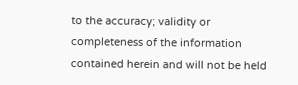to the accuracy; validity or completeness of the information contained herein and will not be held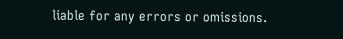liable for any errors or omissions.